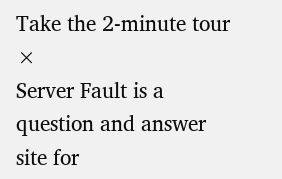Take the 2-minute tour ×
Server Fault is a question and answer site for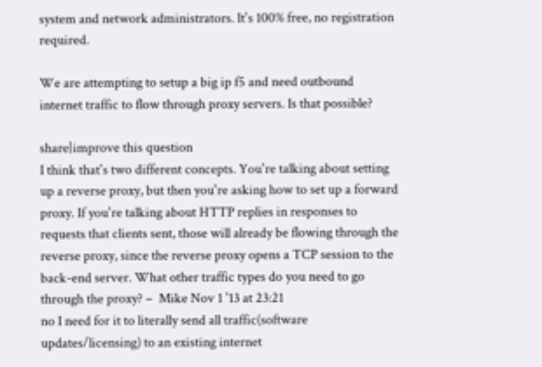system and network administrators. It's 100% free, no registration required.

We are attempting to setup a big ip f5 and need outbound internet traffic to flow through proxy servers. Is that possible?

share|improve this question
I think that's two different concepts. You're talking about setting up a reverse proxy, but then you're asking how to set up a forward proxy. If you're talking about HTTP replies in responses to requests that clients sent, those will already be flowing through the reverse proxy, since the reverse proxy opens a TCP session to the back-end server. What other traffic types do you need to go through the proxy? –  Mike Nov 1 '13 at 23:21
no I need for it to literally send all traffic(software updates/licensing) to an existing internet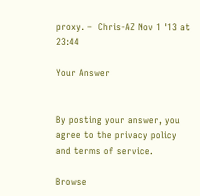proxy. –  Chris-AZ Nov 1 '13 at 23:44

Your Answer


By posting your answer, you agree to the privacy policy and terms of service.

Browse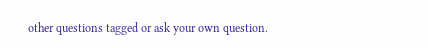other questions tagged or ask your own question.